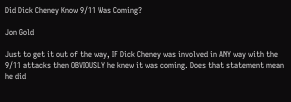Did Dick Cheney Know 9/11 Was Coming?

Jon Gold

Just to get it out of the way, IF Dick Cheney was involved in ANY way with the 9/11 attacks then OBVIOUSLY he knew it was coming. Does that statement mean he did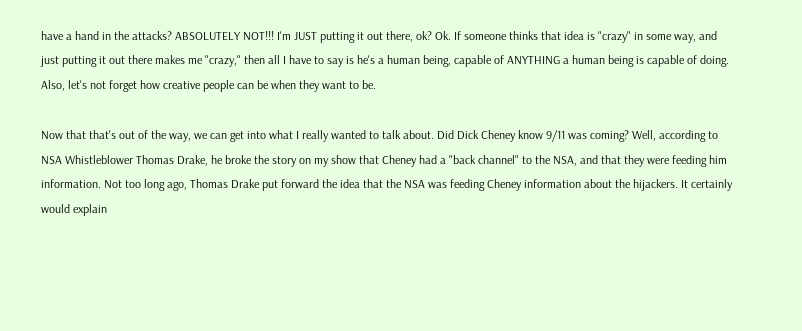have a hand in the attacks? ABSOLUTELY NOT!!! I'm JUST putting it out there, ok? Ok. If someone thinks that idea is "crazy" in some way, and just putting it out there makes me "crazy," then all I have to say is he's a human being, capable of ANYTHING a human being is capable of doing. Also, let's not forget how creative people can be when they want to be.

Now that that's out of the way, we can get into what I really wanted to talk about. Did Dick Cheney know 9/11 was coming? Well, according to NSA Whistleblower Thomas Drake, he broke the story on my show that Cheney had a "back channel" to the NSA, and that they were feeding him information. Not too long ago, Thomas Drake put forward the idea that the NSA was feeding Cheney information about the hijackers. It certainly would explain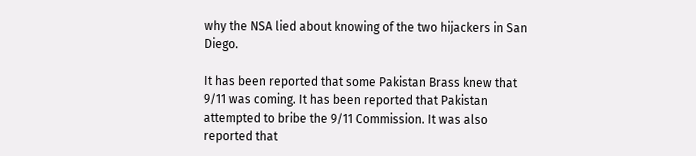why the NSA lied about knowing of the two hijackers in San Diego.

It has been reported that some Pakistan Brass knew that 9/11 was coming. It has been reported that Pakistan attempted to bribe the 9/11 Commission. It was also reported that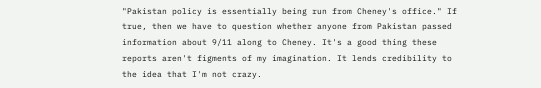"Pakistan policy is essentially being run from Cheney's office." If true, then we have to question whether anyone from Pakistan passed information about 9/11 along to Cheney. It's a good thing these reports aren't figments of my imagination. It lends credibility to the idea that I'm not crazy.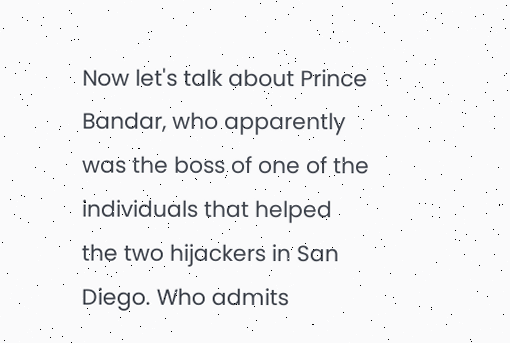Now let's talk about Prince Bandar, who apparently was the boss of one of the individuals that helped the two hijackers in San Diego. Who admits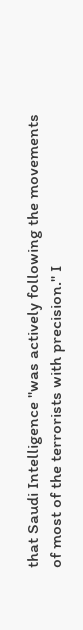that Saudi Intelligence "was actively following the movements of most of the terrorists with precision." I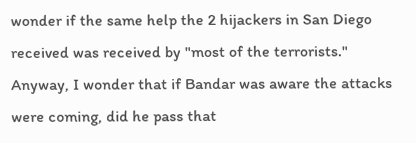wonder if the same help the 2 hijackers in San Diego received was received by "most of the terrorists." Anyway, I wonder that if Bandar was aware the attacks were coming, did he pass that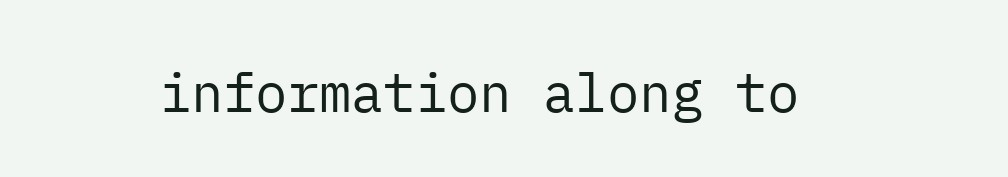information along to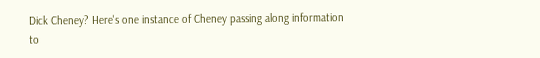Dick Cheney? Here's one instance of Cheney passing along information to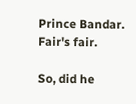Prince Bandar. Fair's fair.

So, did he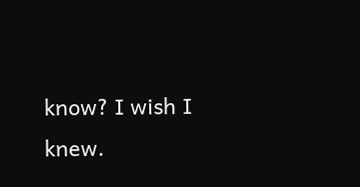know? I wish I knew.